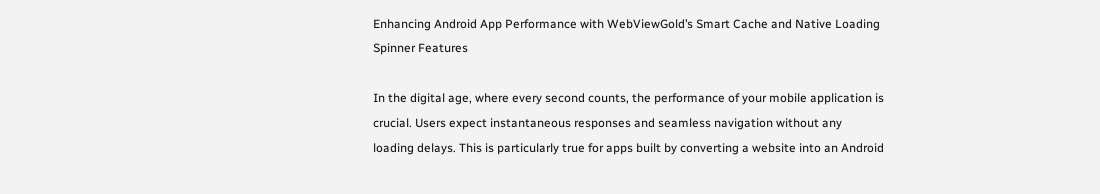Enhancing Android App Performance with WebViewGold’s Smart Cache and Native Loading Spinner Features

In the digital age, where every second counts, the performance of your mobile application is crucial. Users expect instantaneous responses and seamless navigation without any loading delays. This is particularly true for apps built by converting a website into an Android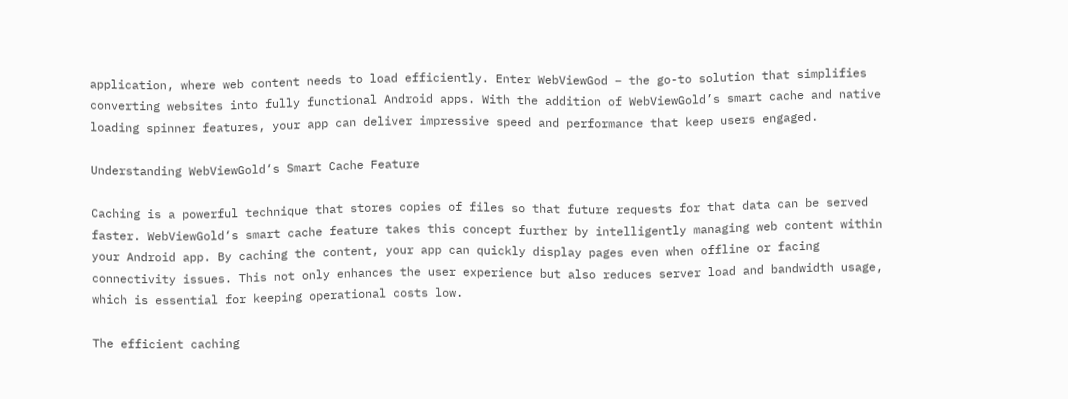application, where web content needs to load efficiently. Enter WebViewGod – the go-to solution that simplifies converting websites into fully functional Android apps. With the addition of WebViewGold’s smart cache and native loading spinner features, your app can deliver impressive speed and performance that keep users engaged.

Understanding WebViewGold‘s Smart Cache Feature

Caching is a powerful technique that stores copies of files so that future requests for that data can be served faster. WebViewGold‘s smart cache feature takes this concept further by intelligently managing web content within your Android app. By caching the content, your app can quickly display pages even when offline or facing connectivity issues. This not only enhances the user experience but also reduces server load and bandwidth usage, which is essential for keeping operational costs low.

The efficient caching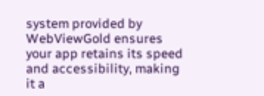system provided by WebViewGold ensures your app retains its speed and accessibility, making it a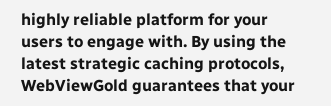highly reliable platform for your users to engage with. By using the latest strategic caching protocols, WebViewGold guarantees that your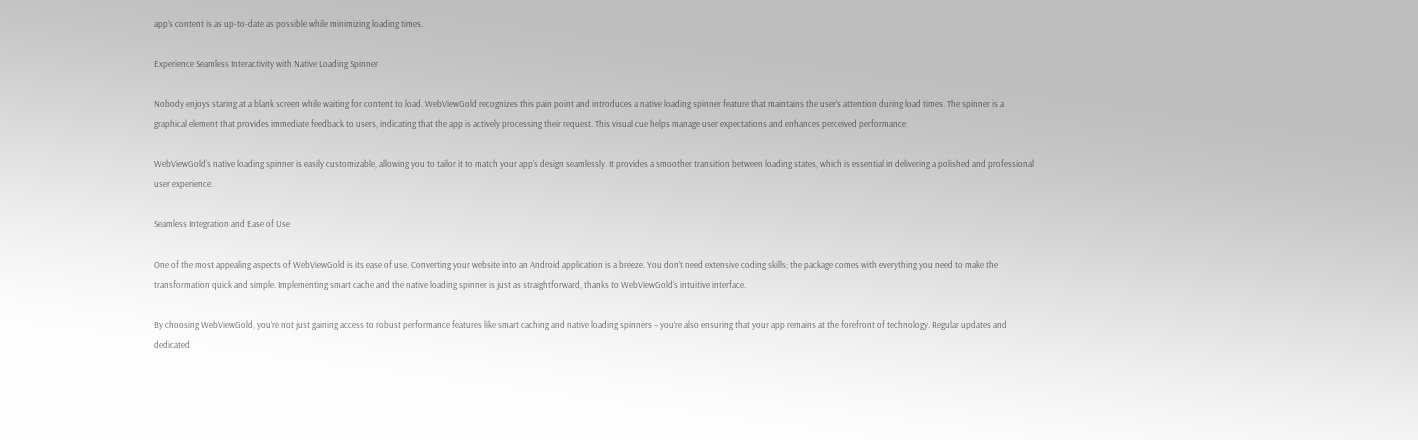app’s content is as up-to-date as possible while minimizing loading times.

Experience Seamless Interactivity with Native Loading Spinner

Nobody enjoys staring at a blank screen while waiting for content to load. WebViewGold recognizes this pain point and introduces a native loading spinner feature that maintains the user’s attention during load times. The spinner is a graphical element that provides immediate feedback to users, indicating that the app is actively processing their request. This visual cue helps manage user expectations and enhances perceived performance.

WebViewGold‘s native loading spinner is easily customizable, allowing you to tailor it to match your app’s design seamlessly. It provides a smoother transition between loading states, which is essential in delivering a polished and professional user experience.

Seamless Integration and Ease of Use

One of the most appealing aspects of WebViewGold is its ease of use. Converting your website into an Android application is a breeze. You don’t need extensive coding skills; the package comes with everything you need to make the transformation quick and simple. Implementing smart cache and the native loading spinner is just as straightforward, thanks to WebViewGold‘s intuitive interface.

By choosing WebViewGold, you’re not just gaining access to robust performance features like smart caching and native loading spinners – you’re also ensuring that your app remains at the forefront of technology. Regular updates and dedicated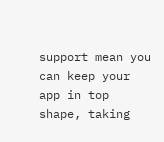support mean you can keep your app in top shape, taking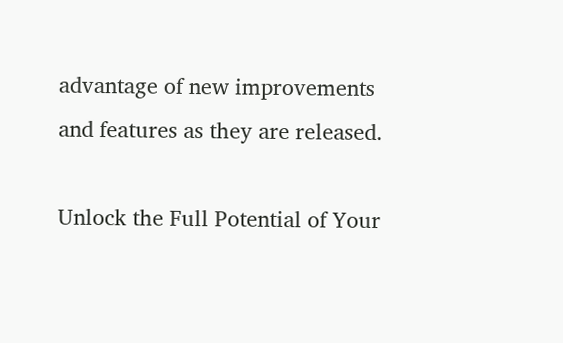advantage of new improvements and features as they are released.

Unlock the Full Potential of Your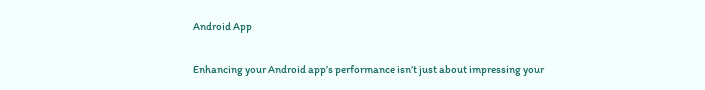Android App

Enhancing your Android app’s performance isn’t just about impressing your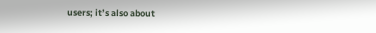users; it’s also about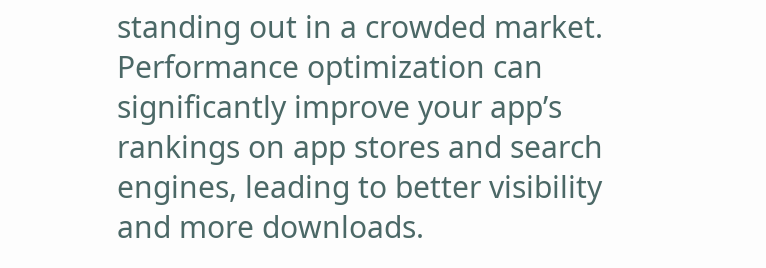standing out in a crowded market. Performance optimization can significantly improve your app’s rankings on app stores and search engines, leading to better visibility and more downloads.